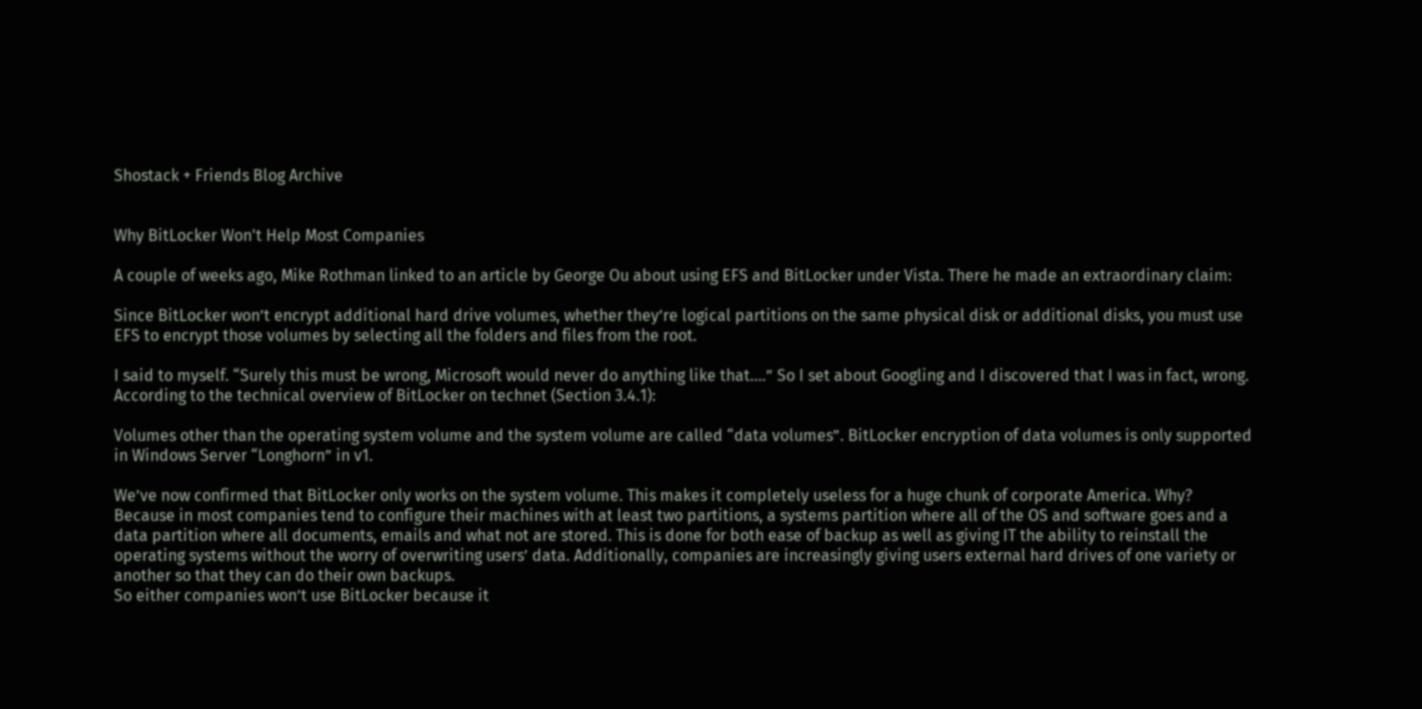Shostack + Friends Blog Archive


Why BitLocker Won't Help Most Companies

A couple of weeks ago, Mike Rothman linked to an article by George Ou about using EFS and BitLocker under Vista. There he made an extraordinary claim:

Since BitLocker won’t encrypt additional hard drive volumes, whether they’re logical partitions on the same physical disk or additional disks, you must use EFS to encrypt those volumes by selecting all the folders and files from the root.

I said to myself. “Surely this must be wrong, Microsoft would never do anything like that….” So I set about Googling and I discovered that I was in fact, wrong. According to the technical overview of BitLocker on technet (Section 3.4.1):

Volumes other than the operating system volume and the system volume are called “data volumes”. BitLocker encryption of data volumes is only supported in Windows Server “Longhorn” in v1.

We’ve now confirmed that BitLocker only works on the system volume. This makes it completely useless for a huge chunk of corporate America. Why? Because in most companies tend to configure their machines with at least two partitions, a systems partition where all of the OS and software goes and a data partition where all documents, emails and what not are stored. This is done for both ease of backup as well as giving IT the ability to reinstall the operating systems without the worry of overwriting users’ data. Additionally, companies are increasingly giving users external hard drives of one variety or another so that they can do their own backups.
So either companies won’t use BitLocker because it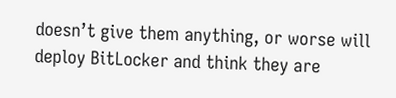doesn’t give them anything, or worse will deploy BitLocker and think they are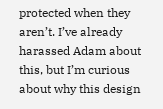protected when they aren’t. I’ve already harassed Adam about this, but I’m curious about why this design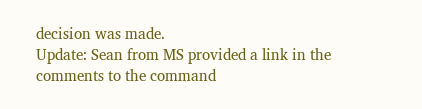decision was made.
Update: Sean from MS provided a link in the comments to the command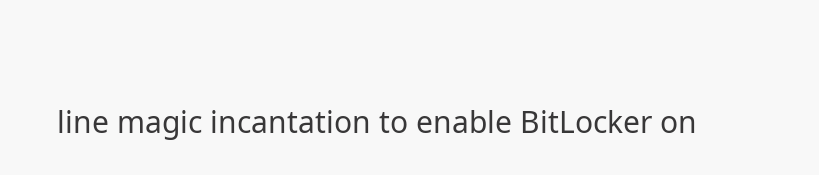line magic incantation to enable BitLocker on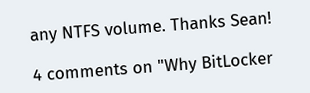any NTFS volume. Thanks Sean!

4 comments on "Why BitLocker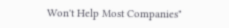Won't Help Most Companies"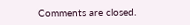Comments are closed.